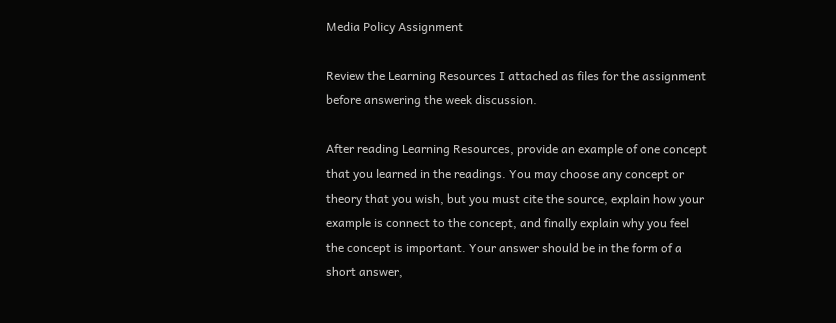Media Policy Assignment

Review the Learning Resources I attached as files for the assignment before answering the week discussion.

After reading Learning Resources, provide an example of one concept that you learned in the readings. You may choose any concept or theory that you wish, but you must cite the source, explain how your example is connect to the concept, and finally explain why you feel the concept is important. Your answer should be in the form of a short answer,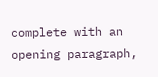complete with an opening paragraph,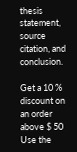thesis statement, source citation, and conclusion.

Get a 10 % discount on an order above $ 50
Use the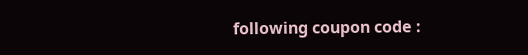following coupon code :